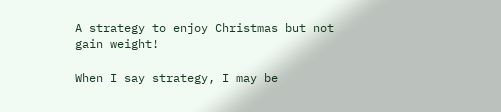A strategy to enjoy Christmas but not gain weight!

When I say strategy, I may be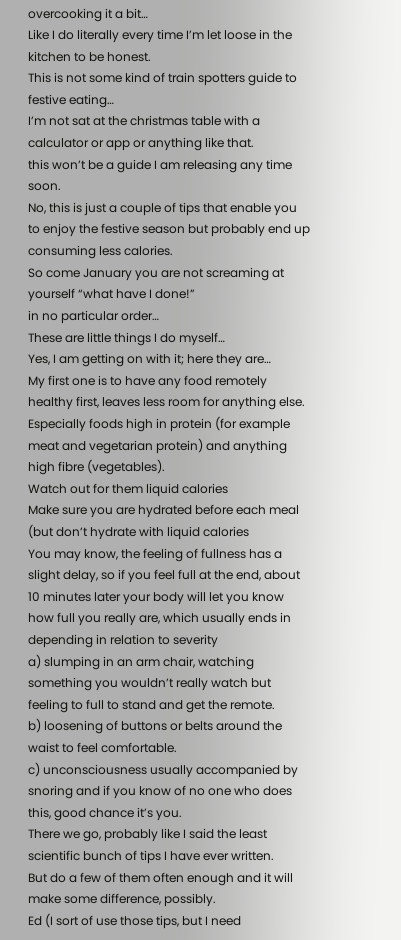overcooking it a bit…
Like I do literally every time I’m let loose in the kitchen to be honest.
This is not some kind of train spotters guide to festive eating…
I’m not sat at the christmas table with a calculator or app or anything like that.
this won’t be a guide I am releasing any time soon.
No, this is just a couple of tips that enable you to enjoy the festive season but probably end up consuming less calories.
So come January you are not screaming at yourself “what have I done!”
in no particular order…
These are little things I do myself…
Yes, I am getting on with it; here they are…
My first one is to have any food remotely healthy first, leaves less room for anything else.
Especially foods high in protein (for example meat and vegetarian protein) and anything high fibre (vegetables).
Watch out for them liquid calories
Make sure you are hydrated before each meal (but don’t hydrate with liquid calories
You may know, the feeling of fullness has a slight delay, so if you feel full at the end, about 10 minutes later your body will let you know how full you really are, which usually ends in depending in relation to severity
a) slumping in an arm chair, watching something you wouldn’t really watch but feeling to full to stand and get the remote.
b) loosening of buttons or belts around the waist to feel comfortable.
c) unconsciousness usually accompanied by snoring and if you know of no one who does this, good chance it’s you.
There we go, probably like I said the least scientific bunch of tips I have ever written.
But do a few of them often enough and it will make some difference, possibly.
Ed (I sort of use those tips, but I need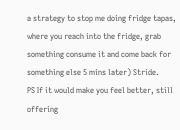a strategy to stop me doing fridge tapas, where you reach into the fridge, grab something consume it and come back for something else 5 mins later) Stride.
PS If it would make you feel better, still offering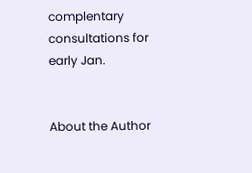complentary consultations for early Jan.


About the Author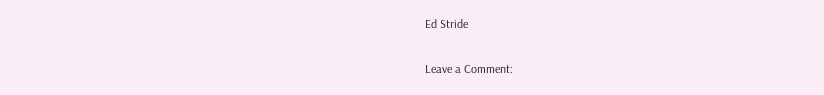Ed Stride

Leave a Comment: